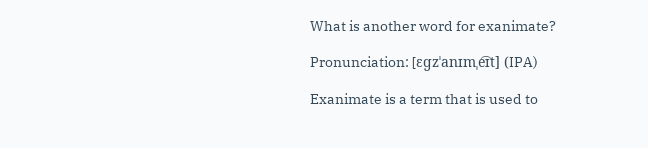What is another word for exanimate?

Pronunciation: [ɛɡzˈanɪmˌe͡ɪt] (IPA)

Exanimate is a term that is used to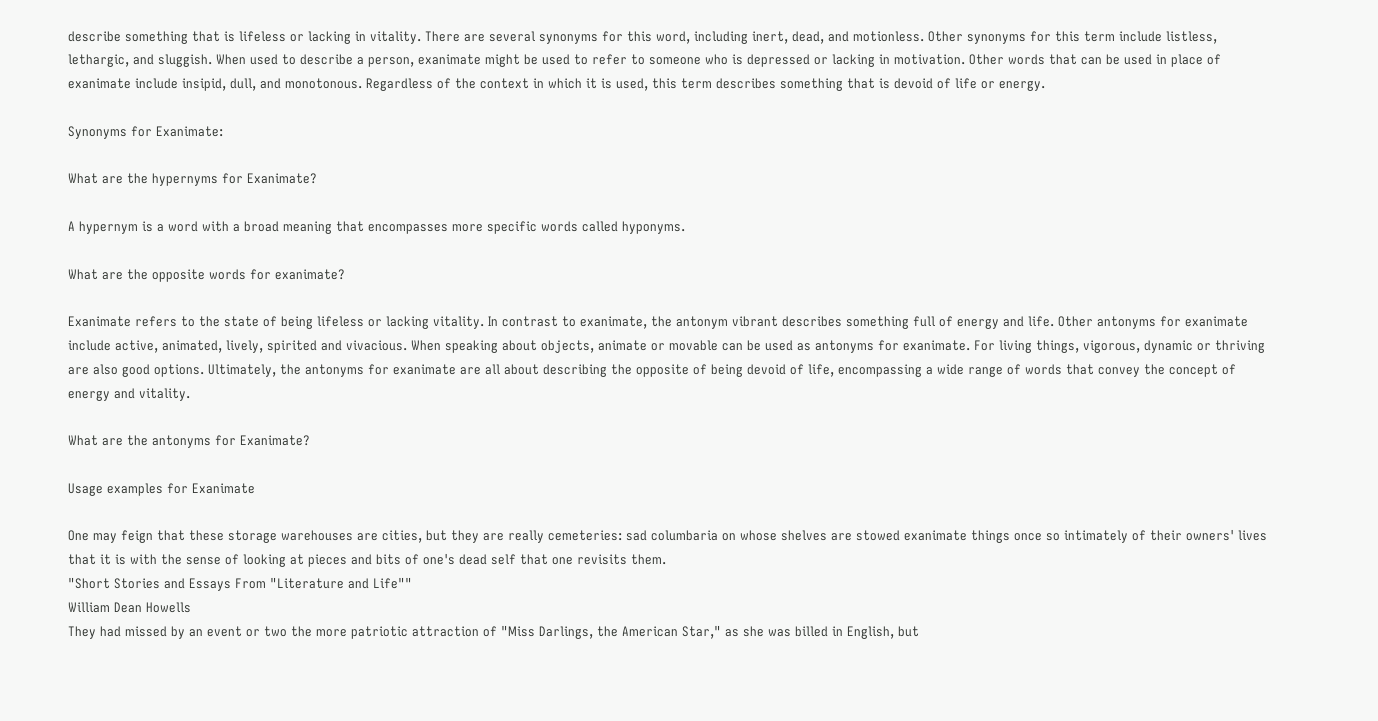describe something that is lifeless or lacking in vitality. There are several synonyms for this word, including inert, dead, and motionless. Other synonyms for this term include listless, lethargic, and sluggish. When used to describe a person, exanimate might be used to refer to someone who is depressed or lacking in motivation. Other words that can be used in place of exanimate include insipid, dull, and monotonous. Regardless of the context in which it is used, this term describes something that is devoid of life or energy.

Synonyms for Exanimate:

What are the hypernyms for Exanimate?

A hypernym is a word with a broad meaning that encompasses more specific words called hyponyms.

What are the opposite words for exanimate?

Exanimate refers to the state of being lifeless or lacking vitality. In contrast to exanimate, the antonym vibrant describes something full of energy and life. Other antonyms for exanimate include active, animated, lively, spirited and vivacious. When speaking about objects, animate or movable can be used as antonyms for exanimate. For living things, vigorous, dynamic or thriving are also good options. Ultimately, the antonyms for exanimate are all about describing the opposite of being devoid of life, encompassing a wide range of words that convey the concept of energy and vitality.

What are the antonyms for Exanimate?

Usage examples for Exanimate

One may feign that these storage warehouses are cities, but they are really cemeteries: sad columbaria on whose shelves are stowed exanimate things once so intimately of their owners' lives that it is with the sense of looking at pieces and bits of one's dead self that one revisits them.
"Short Stories and Essays From "Literature and Life""
William Dean Howells
They had missed by an event or two the more patriotic attraction of "Miss Darlings, the American Star," as she was billed in English, but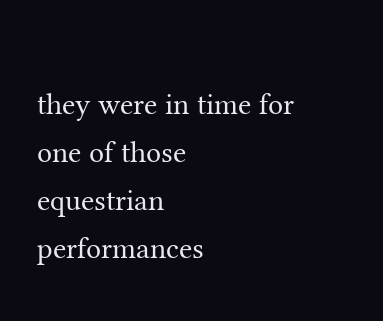they were in time for one of those equestrian performances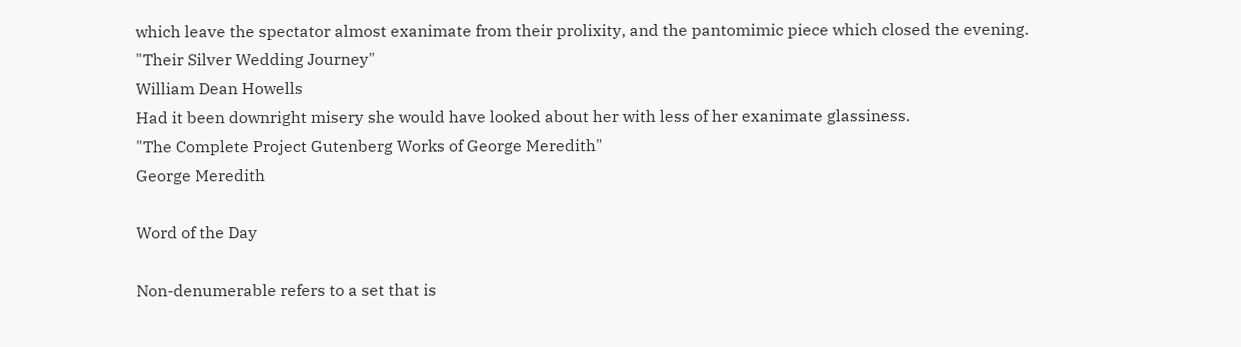which leave the spectator almost exanimate from their prolixity, and the pantomimic piece which closed the evening.
"Their Silver Wedding Journey"
William Dean Howells
Had it been downright misery she would have looked about her with less of her exanimate glassiness.
"The Complete Project Gutenberg Works of George Meredith"
George Meredith

Word of the Day

Non-denumerable refers to a set that is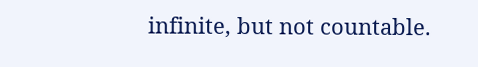infinite, but not countable.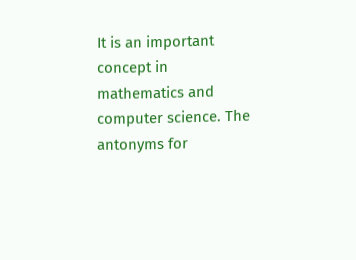It is an important concept in mathematics and computer science. The antonyms for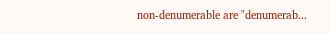non-denumerable are "denumerab...